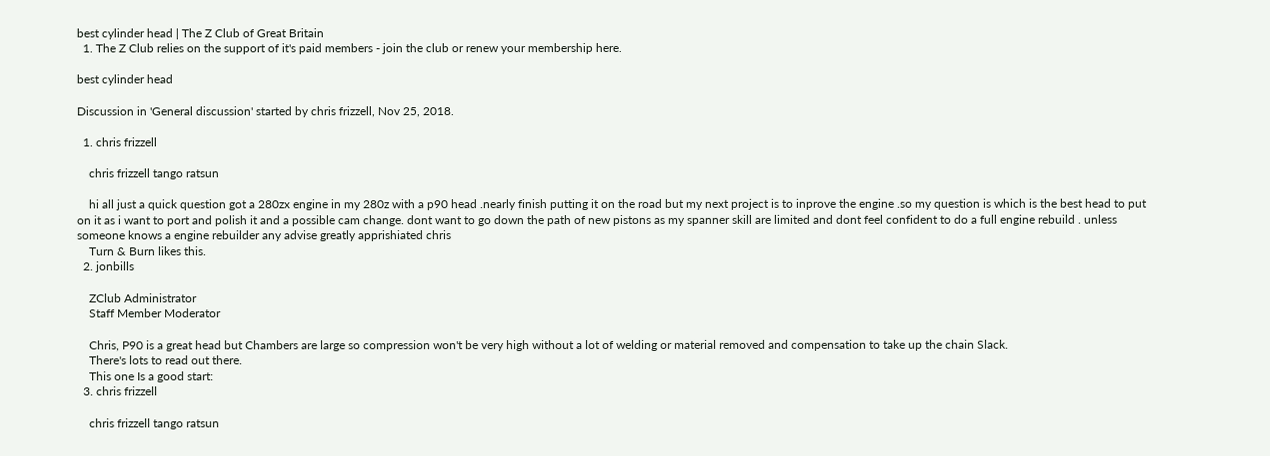best cylinder head | The Z Club of Great Britain
  1. The Z Club relies on the support of it's paid members - join the club or renew your membership here.

best cylinder head

Discussion in 'General discussion' started by chris frizzell, Nov 25, 2018.

  1. chris frizzell

    chris frizzell tango ratsun

    hi all just a quick question got a 280zx engine in my 280z with a p90 head .nearly finish putting it on the road but my next project is to inprove the engine .so my question is which is the best head to put on it as i want to port and polish it and a possible cam change. dont want to go down the path of new pistons as my spanner skill are limited and dont feel confident to do a full engine rebuild . unless someone knows a engine rebuilder any advise greatly apprishiated chris
    Turn & Burn likes this.
  2. jonbills

    ZClub Administrator
    Staff Member Moderator

    Chris, P90 is a great head but Chambers are large so compression won't be very high without a lot of welding or material removed and compensation to take up the chain Slack.
    There's lots to read out there.
    This one Is a good start:
  3. chris frizzell

    chris frizzell tango ratsun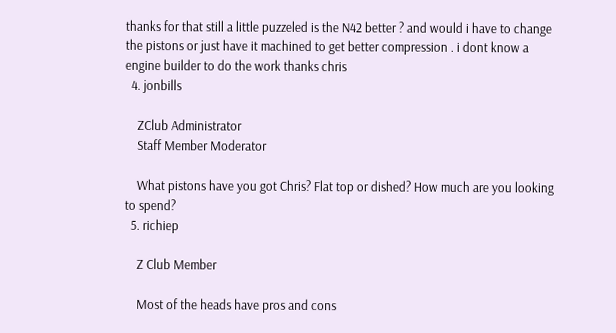thanks for that still a little puzzeled is the N42 better ? and would i have to change the pistons or just have it machined to get better compression . i dont know a engine builder to do the work thanks chris
  4. jonbills

    ZClub Administrator
    Staff Member Moderator

    What pistons have you got Chris? Flat top or dished? How much are you looking to spend?
  5. richiep

    Z Club Member

    Most of the heads have pros and cons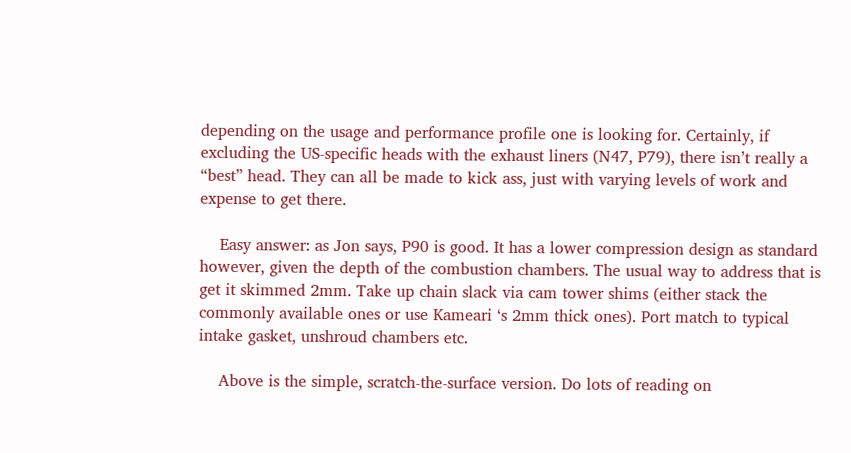depending on the usage and performance profile one is looking for. Certainly, if excluding the US-specific heads with the exhaust liners (N47, P79), there isn’t really a “best” head. They can all be made to kick ass, just with varying levels of work and expense to get there.

    Easy answer: as Jon says, P90 is good. It has a lower compression design as standard however, given the depth of the combustion chambers. The usual way to address that is get it skimmed 2mm. Take up chain slack via cam tower shims (either stack the commonly available ones or use Kameari ‘s 2mm thick ones). Port match to typical intake gasket, unshroud chambers etc.

    Above is the simple, scratch-the-surface version. Do lots of reading on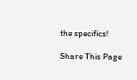the specifics!

Share This Page